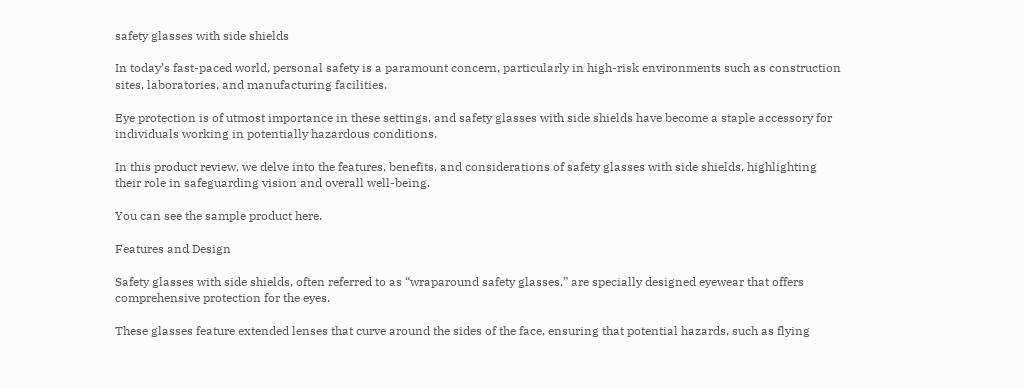safety glasses with side shields

In today’s fast-paced world, personal safety is a paramount concern, particularly in high-risk environments such as construction sites, laboratories, and manufacturing facilities.

Eye protection is of utmost importance in these settings, and safety glasses with side shields have become a staple accessory for individuals working in potentially hazardous conditions.

In this product review, we delve into the features, benefits, and considerations of safety glasses with side shields, highlighting their role in safeguarding vision and overall well-being.

You can see the sample product here.

Features and Design

Safety glasses with side shields, often referred to as “wraparound safety glasses,” are specially designed eyewear that offers comprehensive protection for the eyes.

These glasses feature extended lenses that curve around the sides of the face, ensuring that potential hazards, such as flying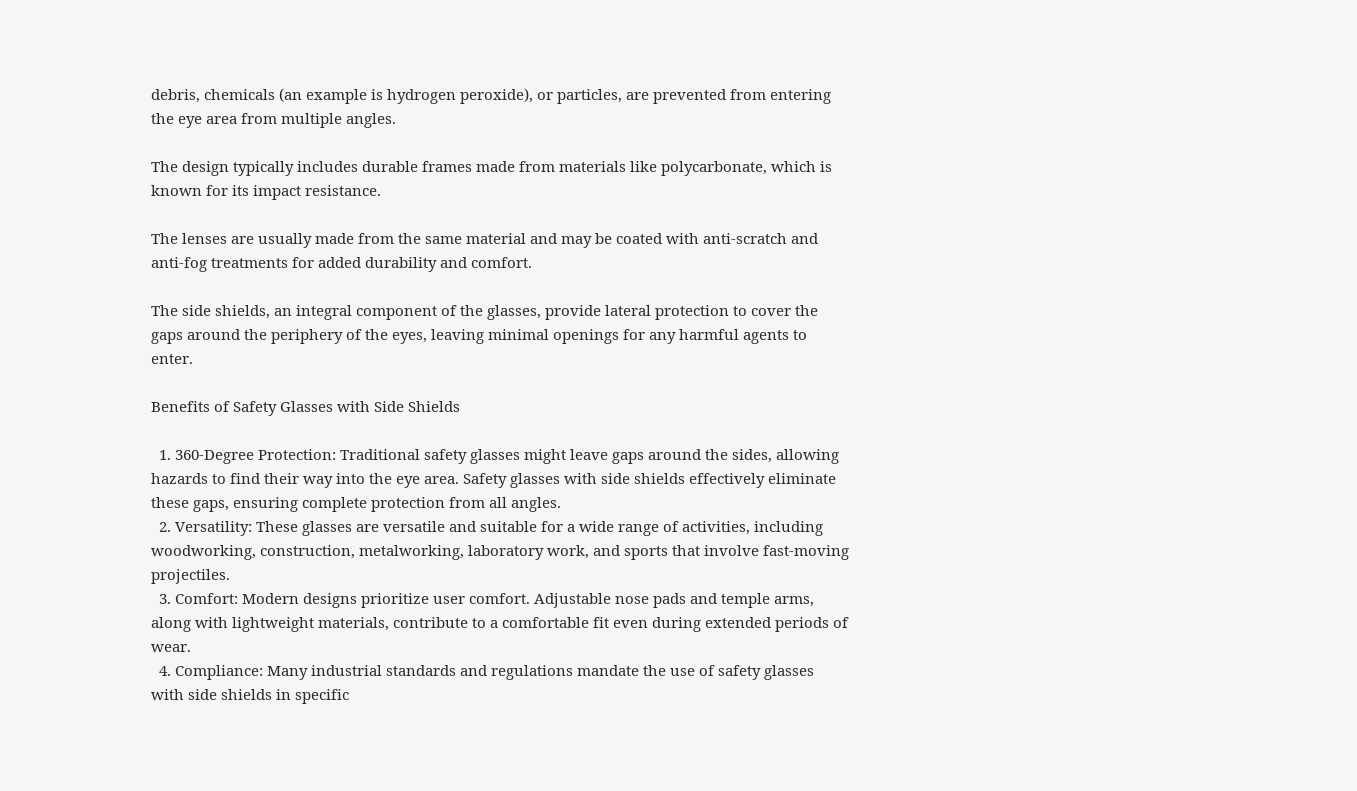debris, chemicals (an example is hydrogen peroxide), or particles, are prevented from entering the eye area from multiple angles.

The design typically includes durable frames made from materials like polycarbonate, which is known for its impact resistance.

The lenses are usually made from the same material and may be coated with anti-scratch and anti-fog treatments for added durability and comfort.

The side shields, an integral component of the glasses, provide lateral protection to cover the gaps around the periphery of the eyes, leaving minimal openings for any harmful agents to enter.

Benefits of Safety Glasses with Side Shields

  1. 360-Degree Protection: Traditional safety glasses might leave gaps around the sides, allowing hazards to find their way into the eye area. Safety glasses with side shields effectively eliminate these gaps, ensuring complete protection from all angles.
  2. Versatility: These glasses are versatile and suitable for a wide range of activities, including woodworking, construction, metalworking, laboratory work, and sports that involve fast-moving projectiles.
  3. Comfort: Modern designs prioritize user comfort. Adjustable nose pads and temple arms, along with lightweight materials, contribute to a comfortable fit even during extended periods of wear.
  4. Compliance: Many industrial standards and regulations mandate the use of safety glasses with side shields in specific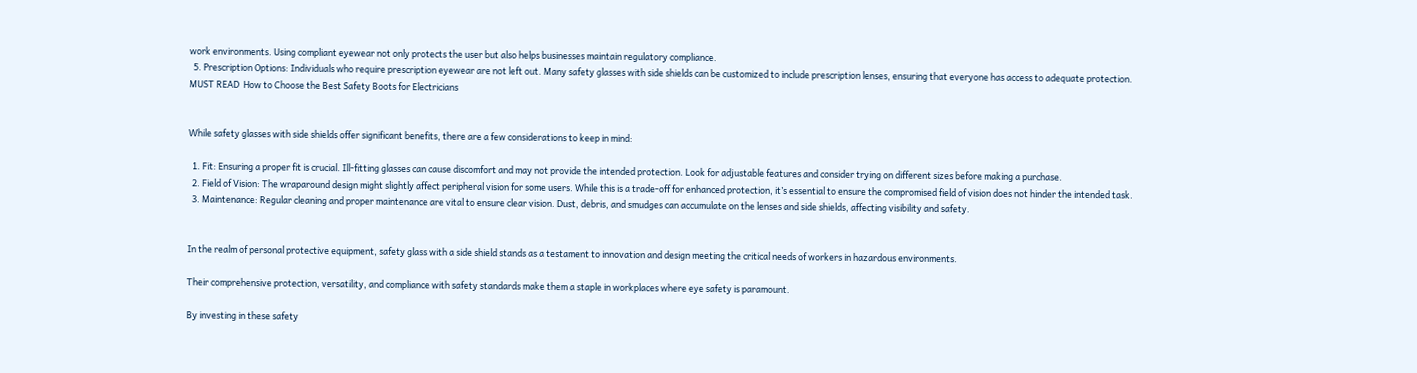work environments. Using compliant eyewear not only protects the user but also helps businesses maintain regulatory compliance.
  5. Prescription Options: Individuals who require prescription eyewear are not left out. Many safety glasses with side shields can be customized to include prescription lenses, ensuring that everyone has access to adequate protection.
MUST READ  How to Choose the Best Safety Boots for Electricians


While safety glasses with side shields offer significant benefits, there are a few considerations to keep in mind:

  1. Fit: Ensuring a proper fit is crucial. Ill-fitting glasses can cause discomfort and may not provide the intended protection. Look for adjustable features and consider trying on different sizes before making a purchase.
  2. Field of Vision: The wraparound design might slightly affect peripheral vision for some users. While this is a trade-off for enhanced protection, it’s essential to ensure the compromised field of vision does not hinder the intended task.
  3. Maintenance: Regular cleaning and proper maintenance are vital to ensure clear vision. Dust, debris, and smudges can accumulate on the lenses and side shields, affecting visibility and safety.


In the realm of personal protective equipment, safety glass with a side shield stands as a testament to innovation and design meeting the critical needs of workers in hazardous environments.

Their comprehensive protection, versatility, and compliance with safety standards make them a staple in workplaces where eye safety is paramount.

By investing in these safety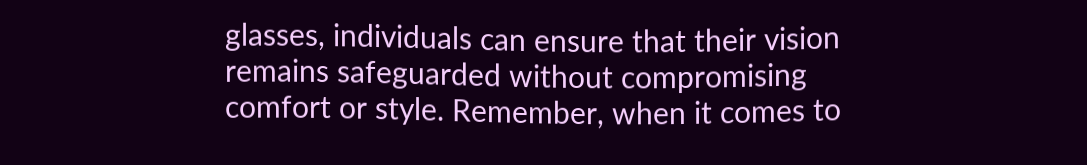glasses, individuals can ensure that their vision remains safeguarded without compromising comfort or style. Remember, when it comes to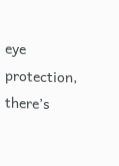eye protection, there’s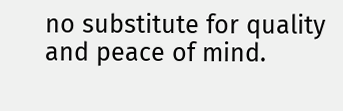no substitute for quality and peace of mind.